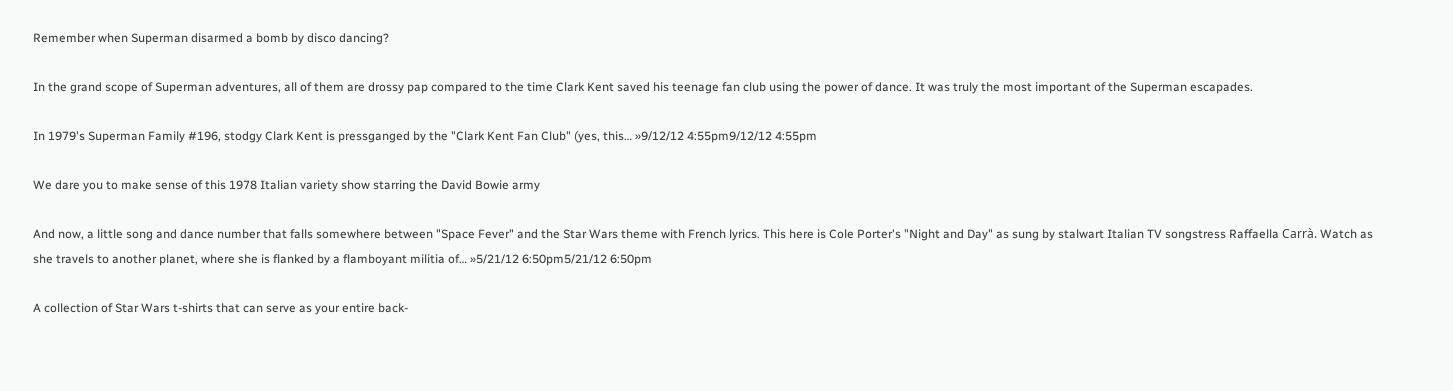Remember when Superman disarmed a bomb by disco dancing?

In the grand scope of Superman adventures, all of them are drossy pap compared to the time Clark Kent saved his teenage fan club using the power of dance. It was truly the most important of the Superman escapades.

In 1979's Superman Family #196, stodgy Clark Kent is pressganged by the "Clark Kent Fan Club" (yes, this… »9/12/12 4:55pm9/12/12 4:55pm

We dare you to make sense of this 1978 Italian variety show starring the David Bowie army

And now, a little song and dance number that falls somewhere between "Space Fever" and the Star Wars theme with French lyrics. This here is Cole Porter's "Night and Day" as sung by stalwart Italian TV songstress Raffaella Carrà. Watch as she travels to another planet, where she is flanked by a flamboyant militia of… »5/21/12 6:50pm5/21/12 6:50pm

A collection of Star Wars t-shirts that can serve as your entire back-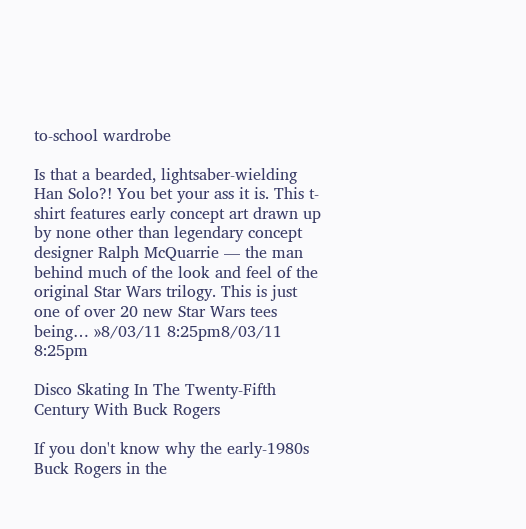to-school wardrobe

Is that a bearded, lightsaber-wielding Han Solo?! You bet your ass it is. This t-shirt features early concept art drawn up by none other than legendary concept designer Ralph McQuarrie — the man behind much of the look and feel of the original Star Wars trilogy. This is just one of over 20 new Star Wars tees being… »8/03/11 8:25pm8/03/11 8:25pm

Disco Skating In The Twenty-Fifth Century With Buck Rogers

If you don't know why the early-1980s Buck Rogers in the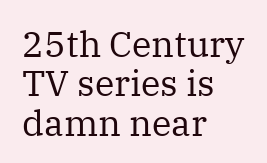25th Century TV series is damn near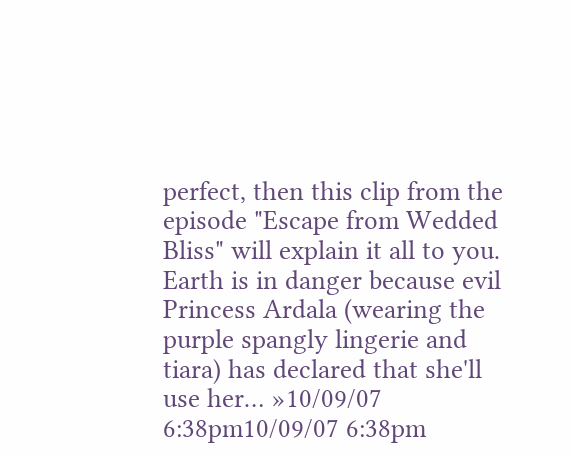perfect, then this clip from the episode "Escape from Wedded Bliss" will explain it all to you. Earth is in danger because evil Princess Ardala (wearing the purple spangly lingerie and tiara) has declared that she'll use her… »10/09/07 6:38pm10/09/07 6:38pm